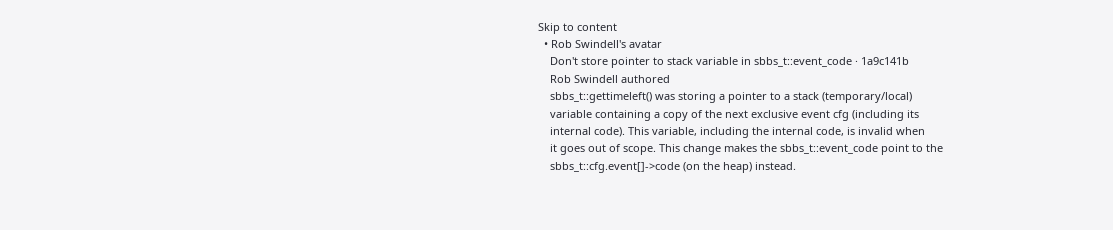Skip to content
  • Rob Swindell's avatar
    Don't store pointer to stack variable in sbbs_t::event_code · 1a9c141b
    Rob Swindell authored
    sbbs_t::gettimeleft() was storing a pointer to a stack (temporary/local)
    variable containing a copy of the next exclusive event cfg (including its
    internal code). This variable, including the internal code, is invalid when
    it goes out of scope. This change makes the sbbs_t::event_code point to the
    sbbs_t::cfg.event[]->code (on the heap) instead.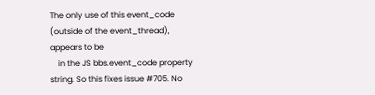The only use of this event_code (outside of the event_thread), appears to be
    in the JS bbs.event_code property string. So this fixes issue #705. No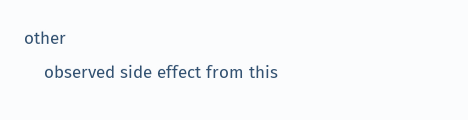other
    observed side effect from this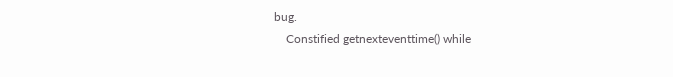bug.
    Constified getnexteventtime() while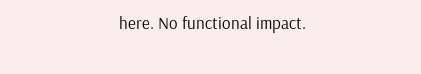here. No functional impact.